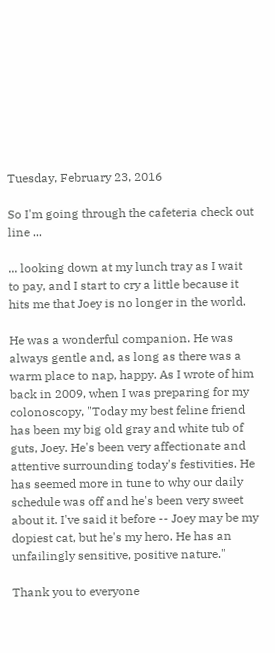Tuesday, February 23, 2016

So I'm going through the cafeteria check out line ...

... looking down at my lunch tray as I wait to pay, and I start to cry a little because it hits me that Joey is no longer in the world.

He was a wonderful companion. He was always gentle and, as long as there was a warm place to nap, happy. As I wrote of him back in 2009, when I was preparing for my colonoscopy, "Today my best feline friend has been my big old gray and white tub of guts, Joey. He's been very affectionate and attentive surrounding today's festivities. He has seemed more in tune to why our daily schedule was off and he's been very sweet about it. I've said it before -- Joey may be my dopiest cat, but he's my hero. He has an unfailingly sensitive, positive nature."

Thank you to everyone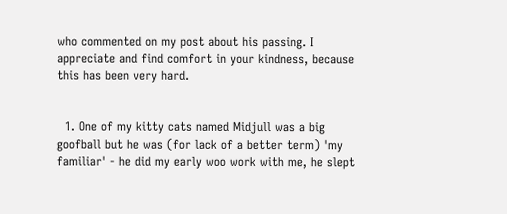who commented on my post about his passing. I appreciate and find comfort in your kindness, because this has been very hard.


  1. One of my kitty cats named Midjull was a big goofball but he was (for lack of a better term) 'my familiar' - he did my early woo work with me, he slept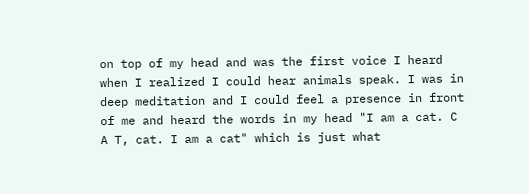on top of my head and was the first voice I heard when I realized I could hear animals speak. I was in deep meditation and I could feel a presence in front of me and heard the words in my head "I am a cat. C A T, cat. I am a cat" which is just what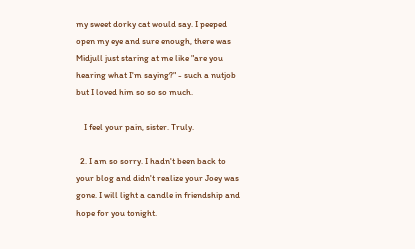my sweet dorky cat would say. I peeped open my eye and sure enough, there was Midjull just staring at me like "are you hearing what I'm saying?" - such a nutjob but I loved him so so so much.

    I feel your pain, sister. Truly.

  2. I am so sorry. I hadn't been back to your blog and didn't realize your Joey was gone. I will light a candle in friendship and hope for you tonight.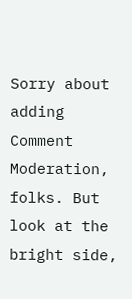Sorry about adding Comment Moderation, folks. But look at the bright side,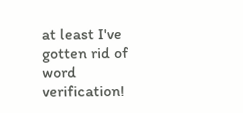at least I've gotten rid of word verification!